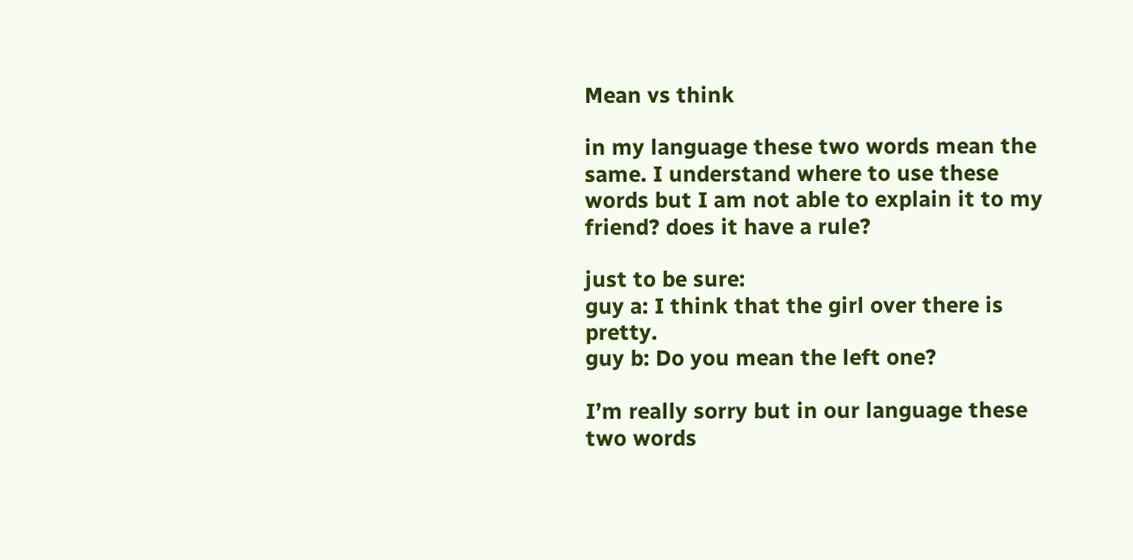Mean vs think

in my language these two words mean the same. I understand where to use these words but I am not able to explain it to my friend? does it have a rule?

just to be sure:
guy a: I think that the girl over there is pretty.
guy b: Do you mean the left one?

I’m really sorry but in our language these two words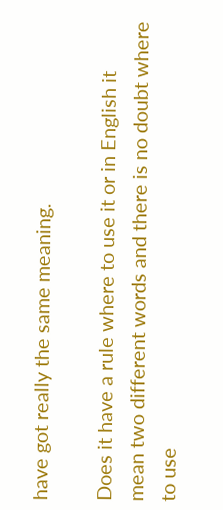have got really the same meaning.

Does it have a rule where to use it or in English it mean two different words and there is no doubt where to use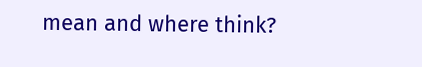mean and where think?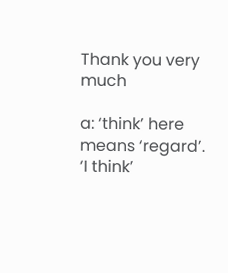Thank you very much

a: ‘think’ here means ‘regard’. ‘I think’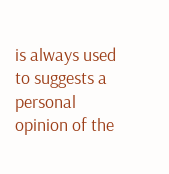is always used to suggests a personal opinion of the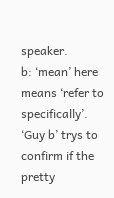speaker.
b: ‘mean’ here means ‘refer to specifically’. ‘Guy b’ trys to confirm if the pretty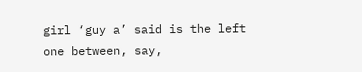girl ‘guy a’ said is the left one between, say,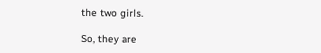the two girls.

So, they are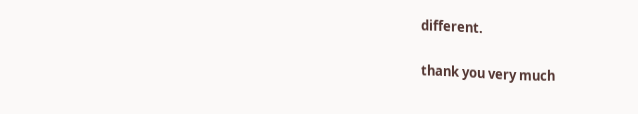different.

thank you very much